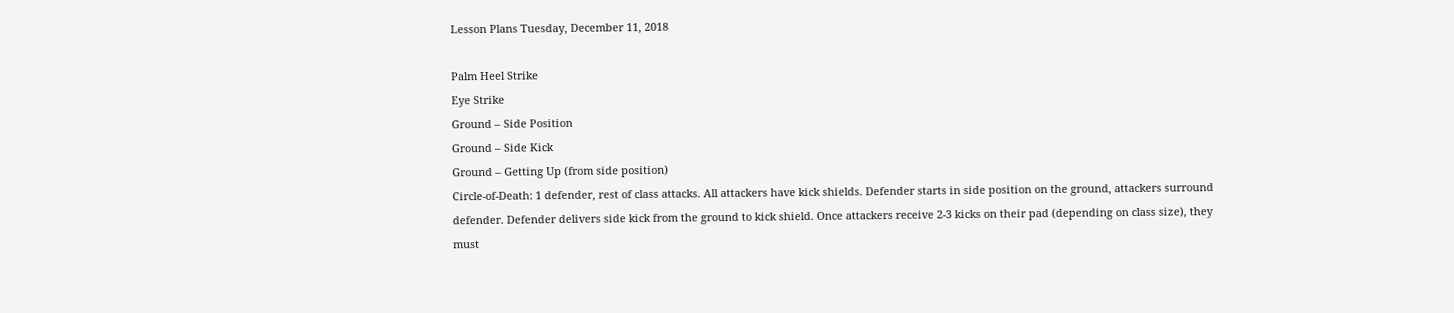Lesson Plans Tuesday, December 11, 2018

Palm Heel Strike
Eye Strike
Ground – Side Position
Ground – Side Kick
Ground – Getting Up (from side position)
Circle-of-Death: 1 defender, rest of class attacks. All attackers have kick shields. Defender starts in side position on the ground, attackers surround defender. Defender delivers side kick from the ground to kick shield. Once attackers receive 2-3 kicks on their pad (depending on class size), they must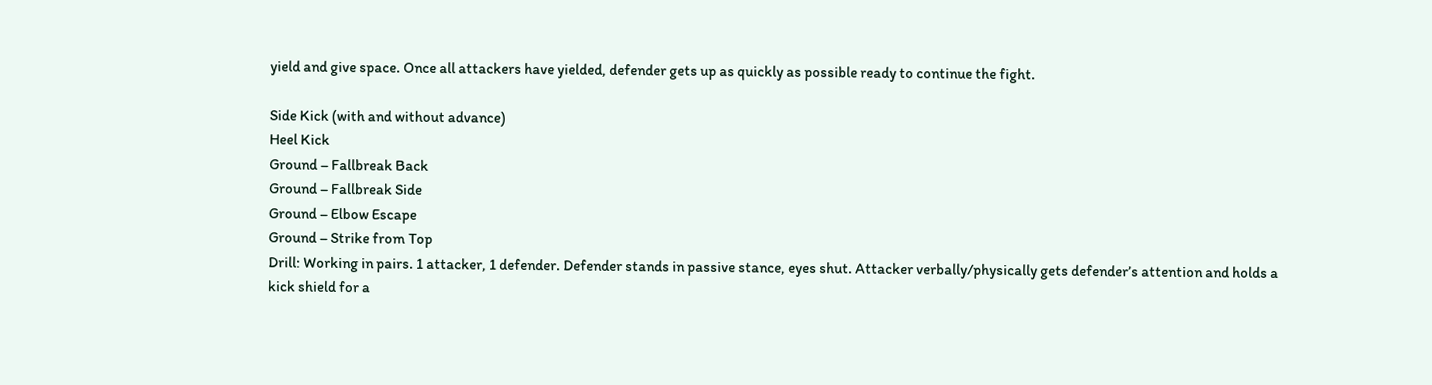yield and give space. Once all attackers have yielded, defender gets up as quickly as possible ready to continue the fight.

Side Kick (with and without advance)
Heel Kick
Ground – Fallbreak Back
Ground – Fallbreak Side
Ground – Elbow Escape
Ground – Strike from Top
Drill: Working in pairs. 1 attacker, 1 defender. Defender stands in passive stance, eyes shut. Attacker verbally/physically gets defender’s attention and holds a kick shield for a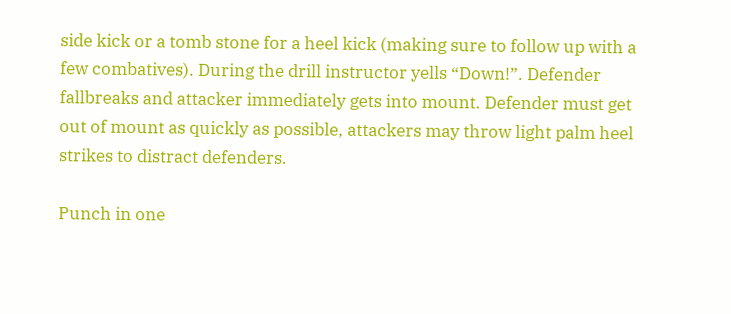side kick or a tomb stone for a heel kick (making sure to follow up with a few combatives). During the drill instructor yells “Down!”. Defender fallbreaks and attacker immediately gets into mount. Defender must get out of mount as quickly as possible, attackers may throw light palm heel strikes to distract defenders.

Punch in one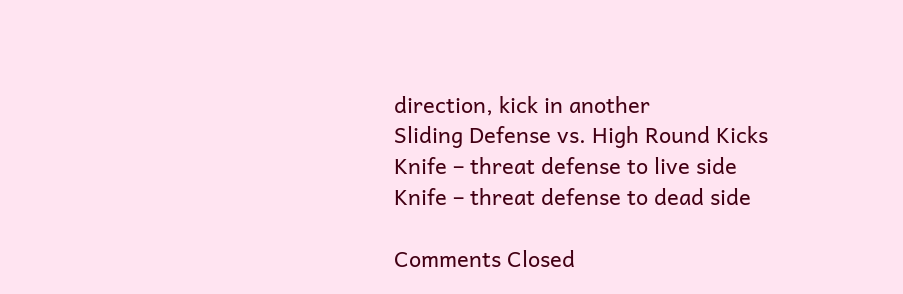direction, kick in another
Sliding Defense vs. High Round Kicks
Knife – threat defense to live side
Knife – threat defense to dead side

Comments Closed